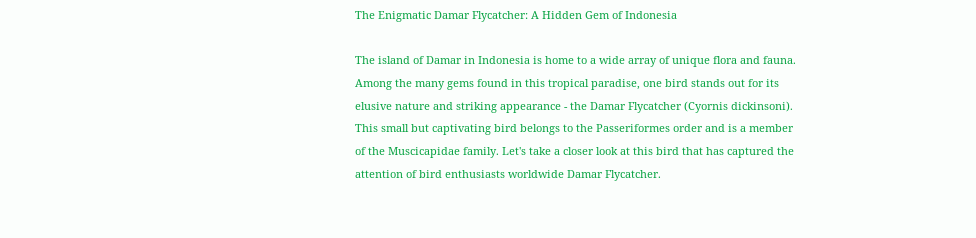The Enigmatic Damar Flycatcher: A Hidden Gem of Indonesia

The island of Damar in Indonesia is home to a wide array of unique flora and fauna. Among the many gems found in this tropical paradise, one bird stands out for its elusive nature and striking appearance - the Damar Flycatcher (Cyornis dickinsoni). This small but captivating bird belongs to the Passeriformes order and is a member of the Muscicapidae family. Let's take a closer look at this bird that has captured the attention of bird enthusiasts worldwide Damar Flycatcher.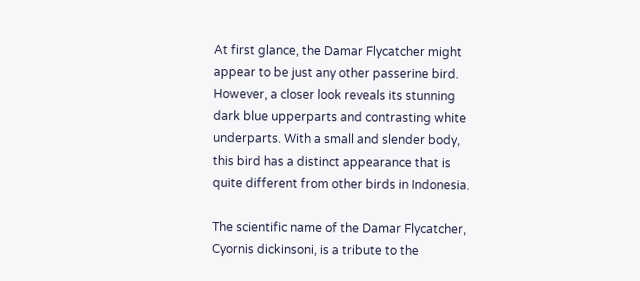At first glance, the Damar Flycatcher might appear to be just any other passerine bird. However, a closer look reveals its stunning dark blue upperparts and contrasting white underparts. With a small and slender body, this bird has a distinct appearance that is quite different from other birds in Indonesia.

The scientific name of the Damar Flycatcher, Cyornis dickinsoni, is a tribute to the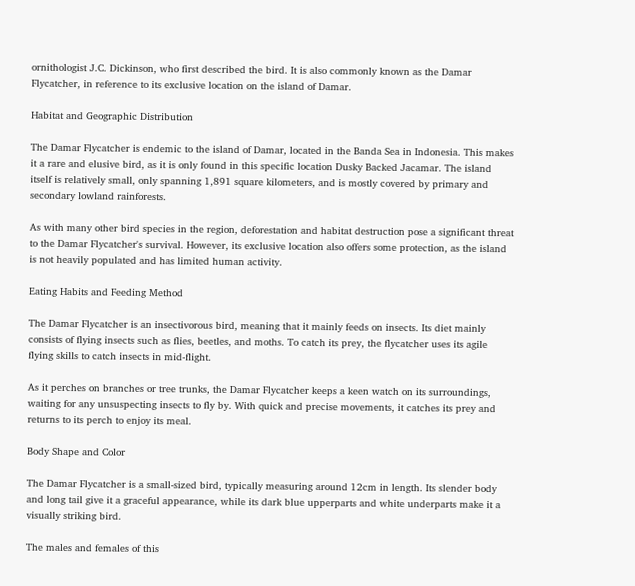ornithologist J.C. Dickinson, who first described the bird. It is also commonly known as the Damar Flycatcher, in reference to its exclusive location on the island of Damar.

Habitat and Geographic Distribution

The Damar Flycatcher is endemic to the island of Damar, located in the Banda Sea in Indonesia. This makes it a rare and elusive bird, as it is only found in this specific location Dusky Backed Jacamar. The island itself is relatively small, only spanning 1,891 square kilometers, and is mostly covered by primary and secondary lowland rainforests.

As with many other bird species in the region, deforestation and habitat destruction pose a significant threat to the Damar Flycatcher's survival. However, its exclusive location also offers some protection, as the island is not heavily populated and has limited human activity.

Eating Habits and Feeding Method

The Damar Flycatcher is an insectivorous bird, meaning that it mainly feeds on insects. Its diet mainly consists of flying insects such as flies, beetles, and moths. To catch its prey, the flycatcher uses its agile flying skills to catch insects in mid-flight.

As it perches on branches or tree trunks, the Damar Flycatcher keeps a keen watch on its surroundings, waiting for any unsuspecting insects to fly by. With quick and precise movements, it catches its prey and returns to its perch to enjoy its meal.

Body Shape and Color

The Damar Flycatcher is a small-sized bird, typically measuring around 12cm in length. Its slender body and long tail give it a graceful appearance, while its dark blue upperparts and white underparts make it a visually striking bird.

The males and females of this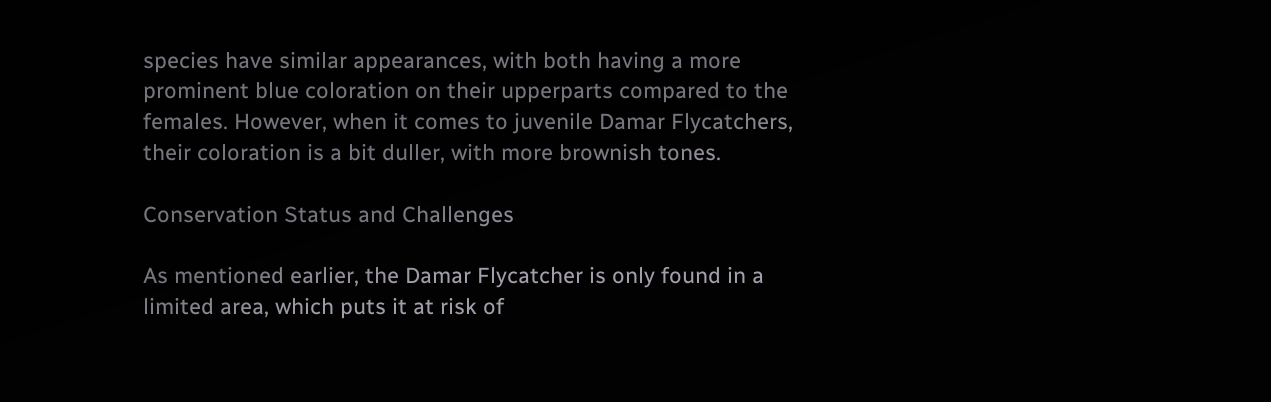species have similar appearances, with both having a more prominent blue coloration on their upperparts compared to the females. However, when it comes to juvenile Damar Flycatchers, their coloration is a bit duller, with more brownish tones.

Conservation Status and Challenges

As mentioned earlier, the Damar Flycatcher is only found in a limited area, which puts it at risk of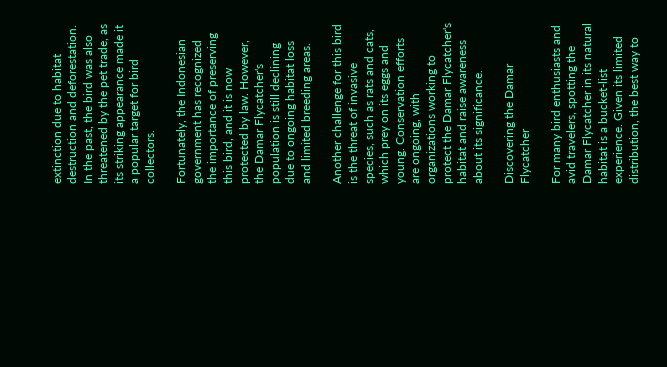extinction due to habitat destruction and deforestation. In the past, the bird was also threatened by the pet trade, as its striking appearance made it a popular target for bird collectors.

Fortunately, the Indonesian government has recognized the importance of preserving this bird, and it is now protected by law. However, the Damar Flycatcher's population is still declining due to ongoing habitat loss and limited breeding areas.

Another challenge for this bird is the threat of invasive species, such as rats and cats, which prey on its eggs and young. Conservation efforts are ongoing, with organizations working to protect the Damar Flycatcher's habitat and raise awareness about its significance.

Discovering the Damar Flycatcher

For many bird enthusiasts and avid travelers, spotting the Damar Flycatcher in its natural habitat is a bucket-list experience. Given its limited distribution, the best way to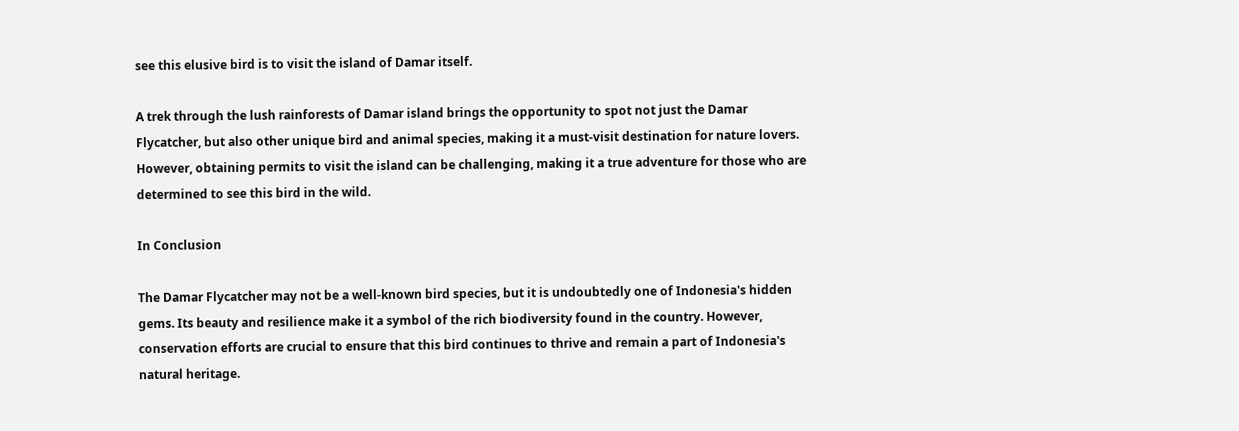see this elusive bird is to visit the island of Damar itself.

A trek through the lush rainforests of Damar island brings the opportunity to spot not just the Damar Flycatcher, but also other unique bird and animal species, making it a must-visit destination for nature lovers. However, obtaining permits to visit the island can be challenging, making it a true adventure for those who are determined to see this bird in the wild.

In Conclusion

The Damar Flycatcher may not be a well-known bird species, but it is undoubtedly one of Indonesia's hidden gems. Its beauty and resilience make it a symbol of the rich biodiversity found in the country. However, conservation efforts are crucial to ensure that this bird continues to thrive and remain a part of Indonesia's natural heritage.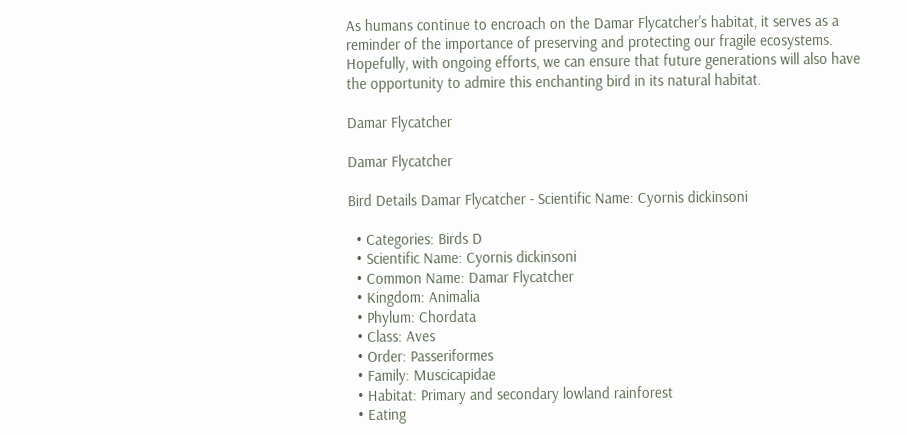As humans continue to encroach on the Damar Flycatcher's habitat, it serves as a reminder of the importance of preserving and protecting our fragile ecosystems. Hopefully, with ongoing efforts, we can ensure that future generations will also have the opportunity to admire this enchanting bird in its natural habitat.

Damar Flycatcher

Damar Flycatcher

Bird Details Damar Flycatcher - Scientific Name: Cyornis dickinsoni

  • Categories: Birds D
  • Scientific Name: Cyornis dickinsoni
  • Common Name: Damar Flycatcher
  • Kingdom: Animalia
  • Phylum: Chordata
  • Class: Aves
  • Order: Passeriformes
  • Family: Muscicapidae
  • Habitat: Primary and secondary lowland rainforest
  • Eating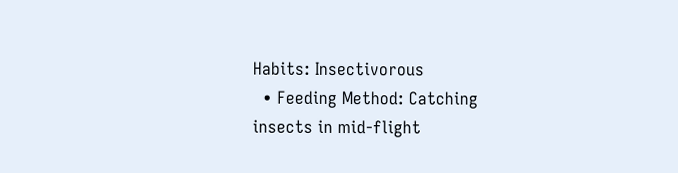Habits: Insectivorous
  • Feeding Method: Catching insects in mid-flight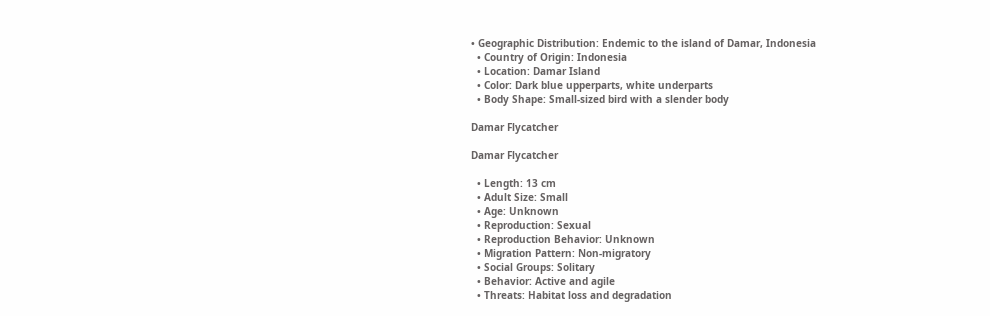• Geographic Distribution: Endemic to the island of Damar, Indonesia
  • Country of Origin: Indonesia
  • Location: Damar Island
  • Color: Dark blue upperparts, white underparts
  • Body Shape: Small-sized bird with a slender body

Damar Flycatcher

Damar Flycatcher

  • Length: 13 cm
  • Adult Size: Small
  • Age: Unknown
  • Reproduction: Sexual
  • Reproduction Behavior: Unknown
  • Migration Pattern: Non-migratory
  • Social Groups: Solitary
  • Behavior: Active and agile
  • Threats: Habitat loss and degradation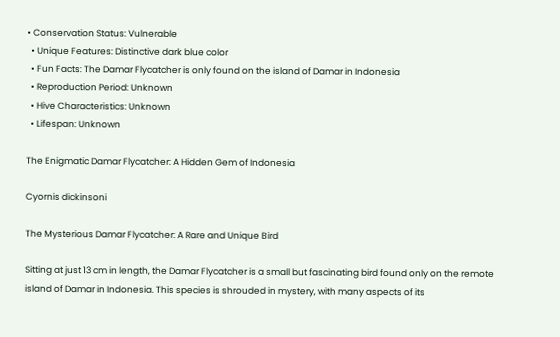• Conservation Status: Vulnerable
  • Unique Features: Distinctive dark blue color
  • Fun Facts: The Damar Flycatcher is only found on the island of Damar in Indonesia
  • Reproduction Period: Unknown
  • Hive Characteristics: Unknown
  • Lifespan: Unknown

The Enigmatic Damar Flycatcher: A Hidden Gem of Indonesia

Cyornis dickinsoni

The Mysterious Damar Flycatcher: A Rare and Unique Bird

Sitting at just 13 cm in length, the Damar Flycatcher is a small but fascinating bird found only on the remote island of Damar in Indonesia. This species is shrouded in mystery, with many aspects of its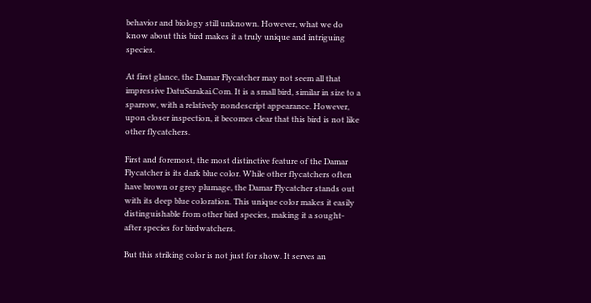behavior and biology still unknown. However, what we do know about this bird makes it a truly unique and intriguing species.

At first glance, the Damar Flycatcher may not seem all that impressive DatuSarakai.Com. It is a small bird, similar in size to a sparrow, with a relatively nondescript appearance. However, upon closer inspection, it becomes clear that this bird is not like other flycatchers.

First and foremost, the most distinctive feature of the Damar Flycatcher is its dark blue color. While other flycatchers often have brown or grey plumage, the Damar Flycatcher stands out with its deep blue coloration. This unique color makes it easily distinguishable from other bird species, making it a sought-after species for birdwatchers.

But this striking color is not just for show. It serves an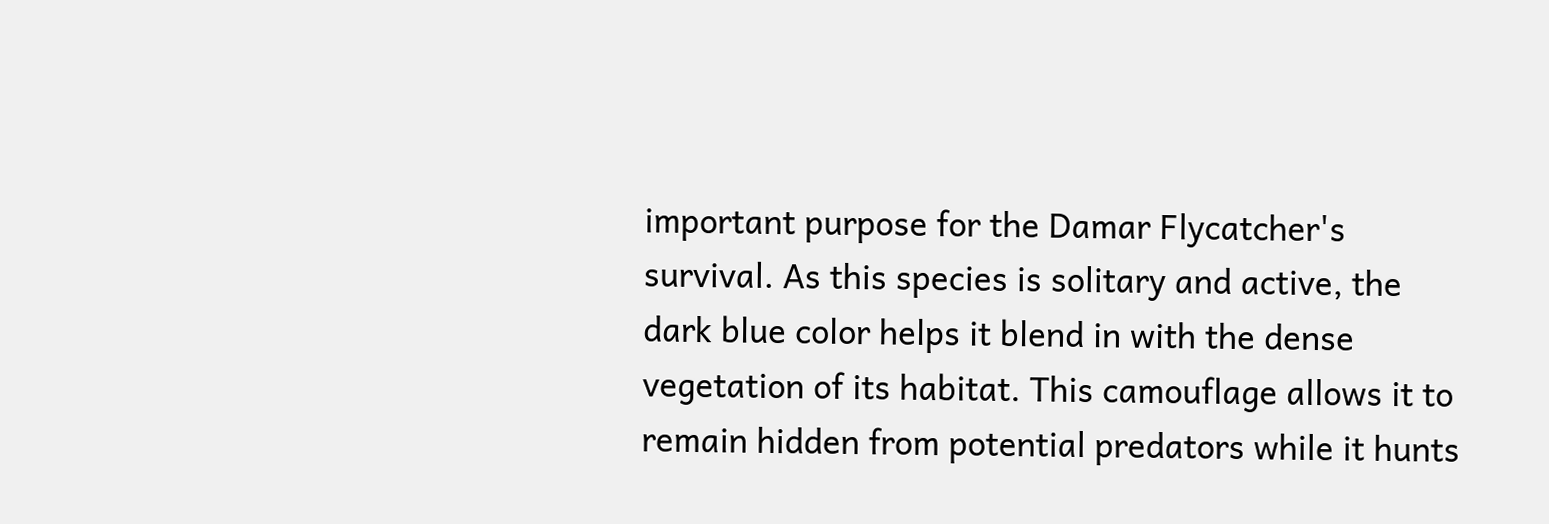important purpose for the Damar Flycatcher's survival. As this species is solitary and active, the dark blue color helps it blend in with the dense vegetation of its habitat. This camouflage allows it to remain hidden from potential predators while it hunts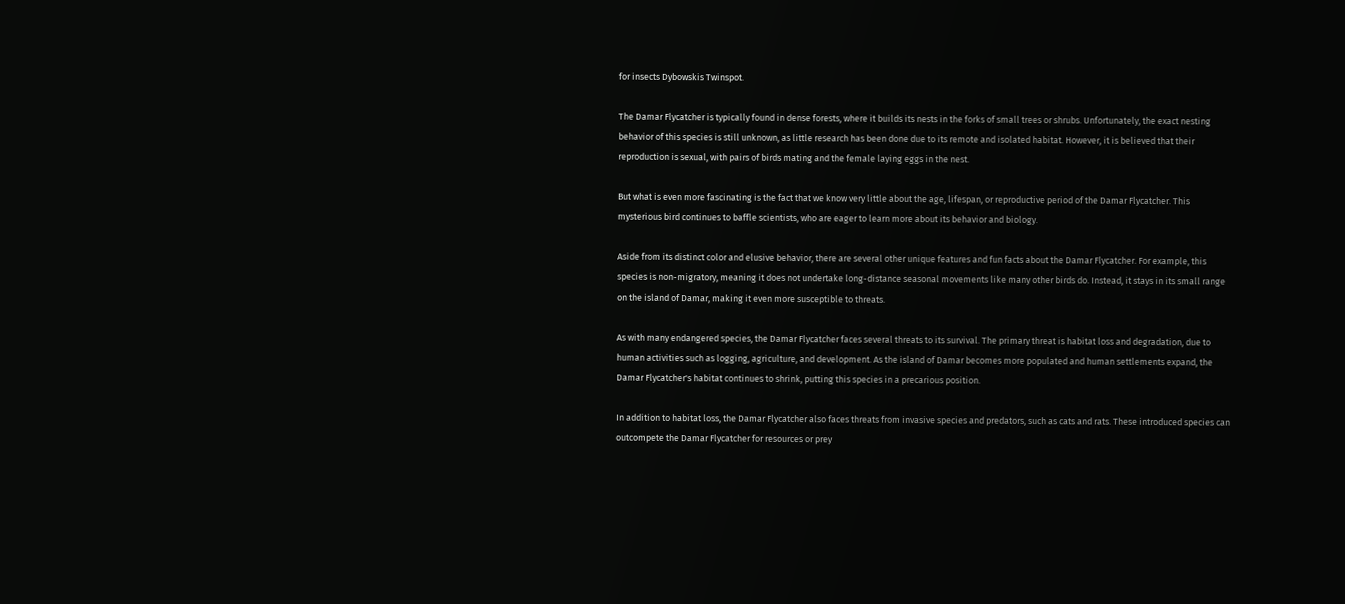for insects Dybowskis Twinspot.

The Damar Flycatcher is typically found in dense forests, where it builds its nests in the forks of small trees or shrubs. Unfortunately, the exact nesting behavior of this species is still unknown, as little research has been done due to its remote and isolated habitat. However, it is believed that their reproduction is sexual, with pairs of birds mating and the female laying eggs in the nest.

But what is even more fascinating is the fact that we know very little about the age, lifespan, or reproductive period of the Damar Flycatcher. This mysterious bird continues to baffle scientists, who are eager to learn more about its behavior and biology.

Aside from its distinct color and elusive behavior, there are several other unique features and fun facts about the Damar Flycatcher. For example, this species is non-migratory, meaning it does not undertake long-distance seasonal movements like many other birds do. Instead, it stays in its small range on the island of Damar, making it even more susceptible to threats.

As with many endangered species, the Damar Flycatcher faces several threats to its survival. The primary threat is habitat loss and degradation, due to human activities such as logging, agriculture, and development. As the island of Damar becomes more populated and human settlements expand, the Damar Flycatcher's habitat continues to shrink, putting this species in a precarious position.

In addition to habitat loss, the Damar Flycatcher also faces threats from invasive species and predators, such as cats and rats. These introduced species can outcompete the Damar Flycatcher for resources or prey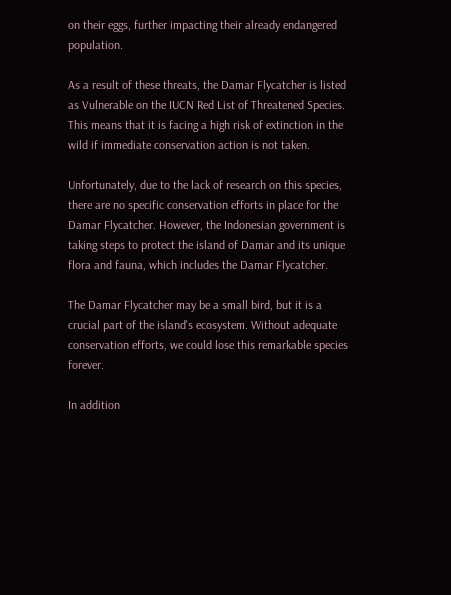on their eggs, further impacting their already endangered population.

As a result of these threats, the Damar Flycatcher is listed as Vulnerable on the IUCN Red List of Threatened Species. This means that it is facing a high risk of extinction in the wild if immediate conservation action is not taken.

Unfortunately, due to the lack of research on this species, there are no specific conservation efforts in place for the Damar Flycatcher. However, the Indonesian government is taking steps to protect the island of Damar and its unique flora and fauna, which includes the Damar Flycatcher.

The Damar Flycatcher may be a small bird, but it is a crucial part of the island's ecosystem. Without adequate conservation efforts, we could lose this remarkable species forever.

In addition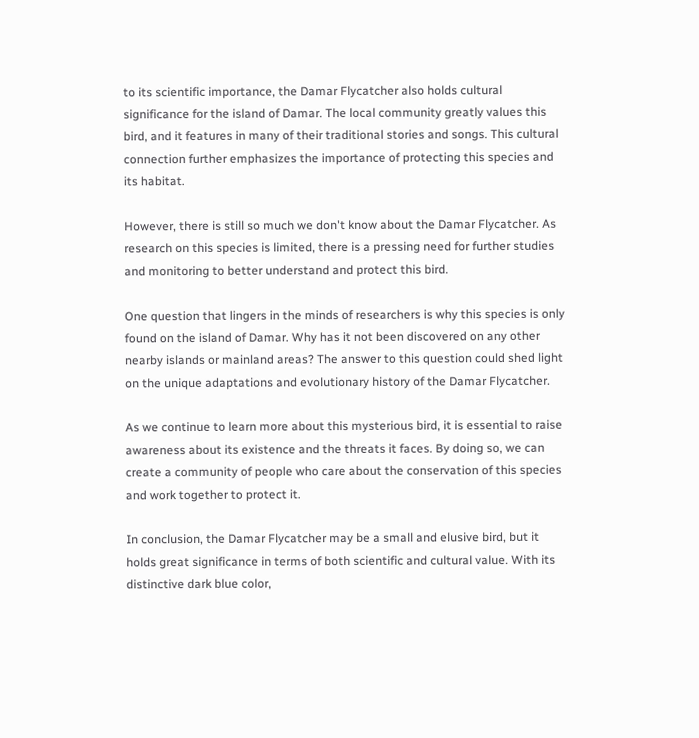to its scientific importance, the Damar Flycatcher also holds cultural significance for the island of Damar. The local community greatly values this bird, and it features in many of their traditional stories and songs. This cultural connection further emphasizes the importance of protecting this species and its habitat.

However, there is still so much we don't know about the Damar Flycatcher. As research on this species is limited, there is a pressing need for further studies and monitoring to better understand and protect this bird.

One question that lingers in the minds of researchers is why this species is only found on the island of Damar. Why has it not been discovered on any other nearby islands or mainland areas? The answer to this question could shed light on the unique adaptations and evolutionary history of the Damar Flycatcher.

As we continue to learn more about this mysterious bird, it is essential to raise awareness about its existence and the threats it faces. By doing so, we can create a community of people who care about the conservation of this species and work together to protect it.

In conclusion, the Damar Flycatcher may be a small and elusive bird, but it holds great significance in terms of both scientific and cultural value. With its distinctive dark blue color,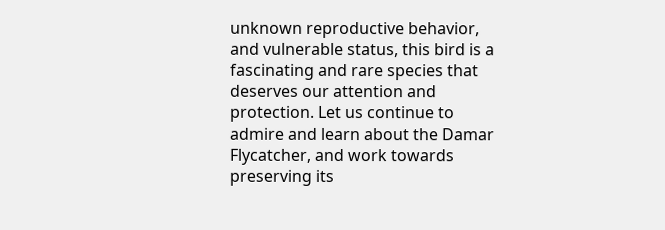unknown reproductive behavior, and vulnerable status, this bird is a fascinating and rare species that deserves our attention and protection. Let us continue to admire and learn about the Damar Flycatcher, and work towards preserving its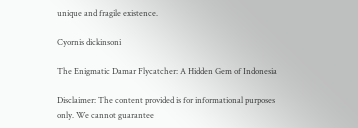unique and fragile existence.

Cyornis dickinsoni

The Enigmatic Damar Flycatcher: A Hidden Gem of Indonesia

Disclaimer: The content provided is for informational purposes only. We cannot guarantee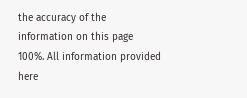the accuracy of the information on this page 100%. All information provided here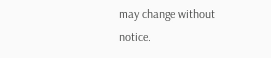may change without notice.